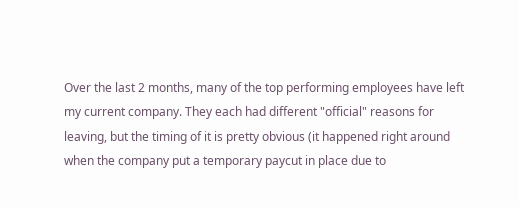Over the last 2 months, many of the top performing employees have left my current company. They each had different "official" reasons for leaving, but the timing of it is pretty obvious (it happened right around when the company put a temporary paycut in place due to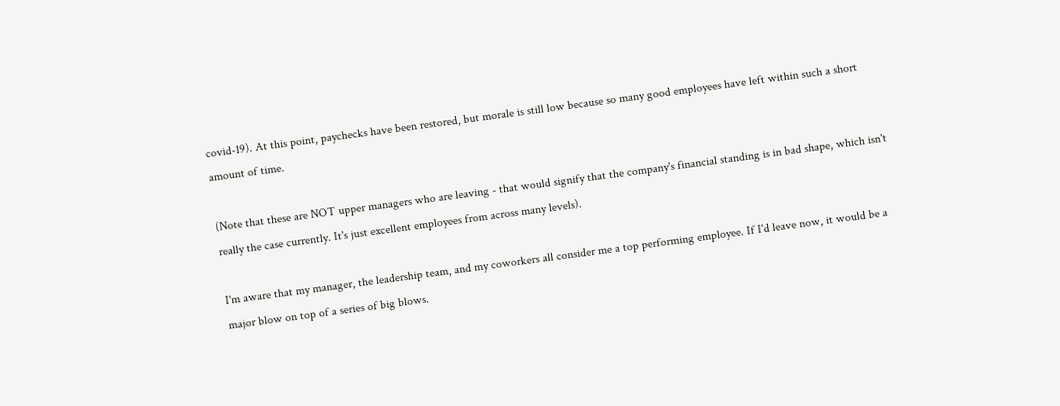covid-19). At this point, paychecks have been restored, but morale is still low because so many good employees have left within such a short amount of time.

(Note that these are NOT upper managers who are leaving - that would signify that the company's financial standing is in bad shape, which isn't really the case currently. It's just excellent employees from across many levels).

I'm aware that my manager, the leadership team, and my coworkers all consider me a top performing employee. If I'd leave now, it would be a major blow on top of a series of big blows.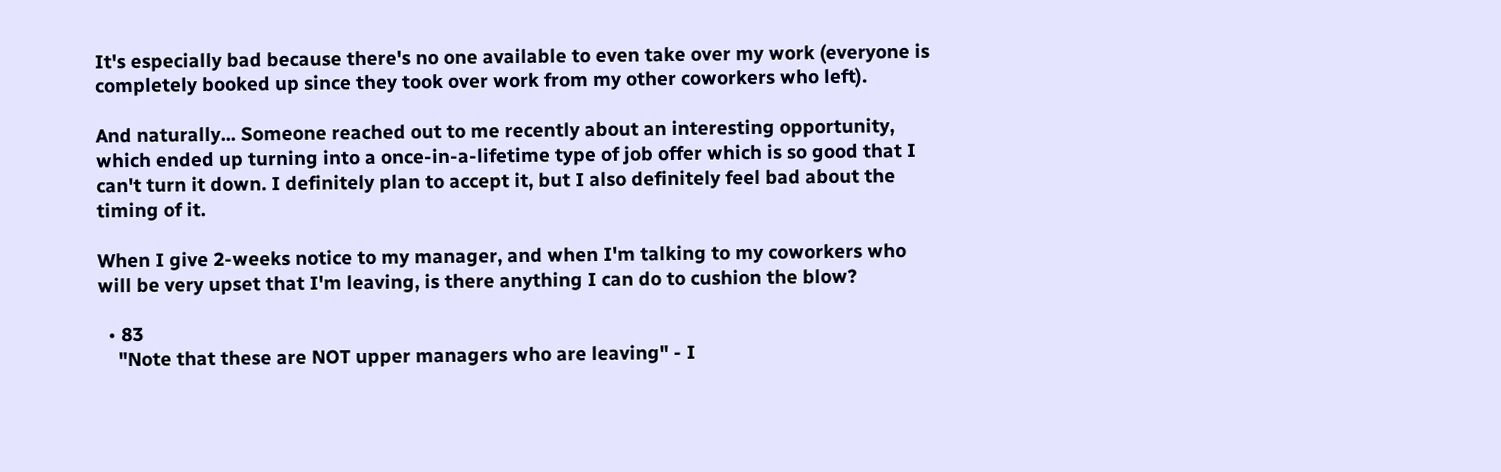It's especially bad because there's no one available to even take over my work (everyone is completely booked up since they took over work from my other coworkers who left).

And naturally... Someone reached out to me recently about an interesting opportunity, which ended up turning into a once-in-a-lifetime type of job offer which is so good that I can't turn it down. I definitely plan to accept it, but I also definitely feel bad about the timing of it.

When I give 2-weeks notice to my manager, and when I'm talking to my coworkers who will be very upset that I'm leaving, is there anything I can do to cushion the blow?

  • 83
    "Note that these are NOT upper managers who are leaving" - I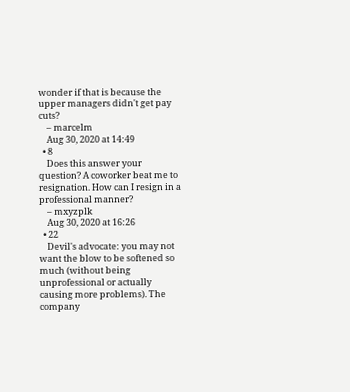wonder if that is because the upper managers didn't get pay cuts?
    – marcelm
    Aug 30, 2020 at 14:49
  • 8
    Does this answer your question? A coworker beat me to resignation. How can I resign in a professional manner?
    – mxyzplk
    Aug 30, 2020 at 16:26
  • 22
    Devil's advocate: you may not want the blow to be softened so much (without being unprofessional or actually causing more problems). The company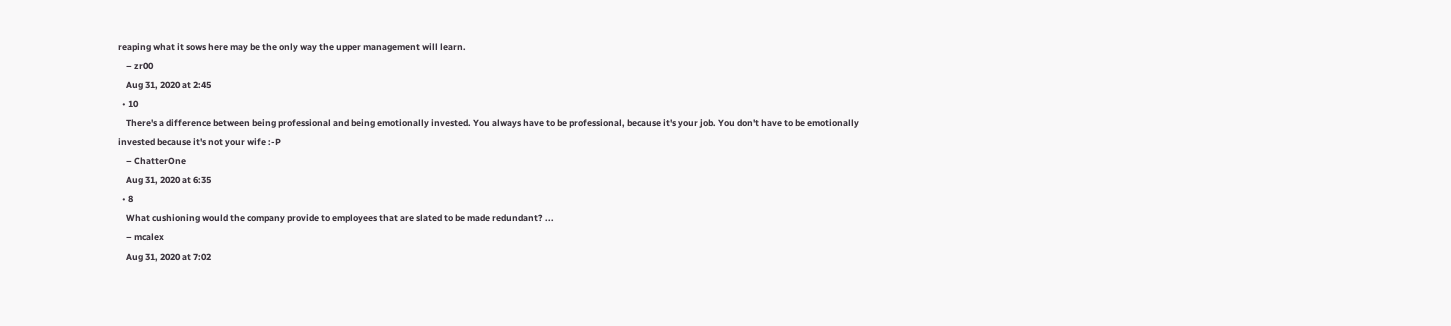reaping what it sows here may be the only way the upper management will learn.
    – zr00
    Aug 31, 2020 at 2:45
  • 10
    There's a difference between being professional and being emotionally invested. You always have to be professional, because it's your job. You don't have to be emotionally invested because it's not your wife :-P
    – ChatterOne
    Aug 31, 2020 at 6:35
  • 8
    What cushioning would the company provide to employees that are slated to be made redundant? ...
    – mcalex
    Aug 31, 2020 at 7:02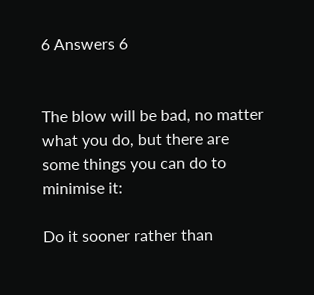6 Answers 6


The blow will be bad, no matter what you do, but there are some things you can do to minimise it:

Do it sooner rather than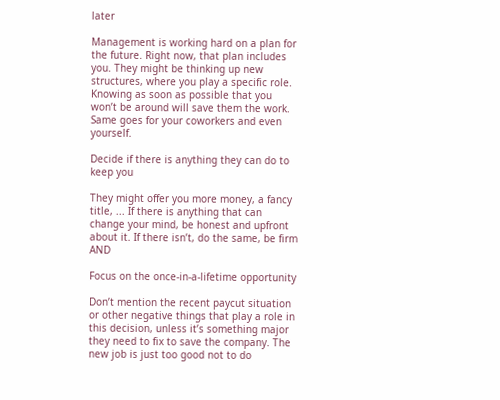later

Management is working hard on a plan for the future. Right now, that plan includes you. They might be thinking up new structures, where you play a specific role. Knowing as soon as possible that you won’t be around will save them the work. Same goes for your coworkers and even yourself.

Decide if there is anything they can do to keep you

They might offer you more money, a fancy title, ... If there is anything that can change your mind, be honest and upfront about it. If there isn’t, do the same, be firm AND

Focus on the once-in-a-lifetime opportunity

Don’t mention the recent paycut situation or other negative things that play a role in this decision, unless it’s something major they need to fix to save the company. The new job is just too good not to do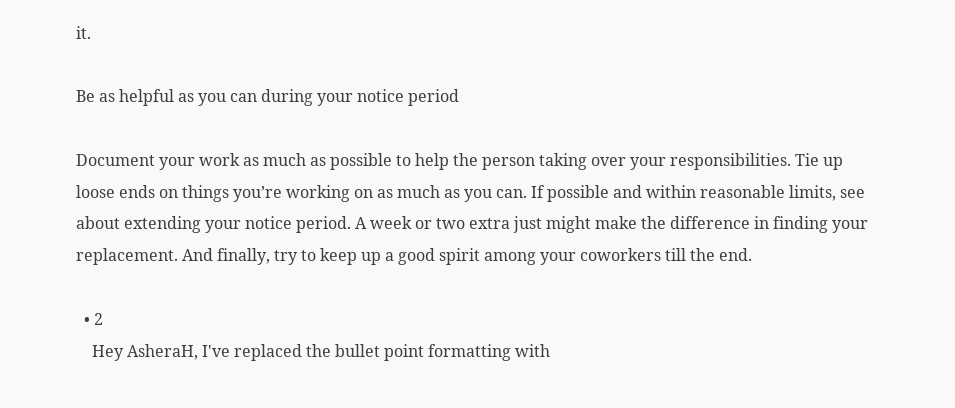it.

Be as helpful as you can during your notice period

Document your work as much as possible to help the person taking over your responsibilities. Tie up loose ends on things you’re working on as much as you can. If possible and within reasonable limits, see about extending your notice period. A week or two extra just might make the difference in finding your replacement. And finally, try to keep up a good spirit among your coworkers till the end.

  • 2
    Hey AsheraH, I've replaced the bullet point formatting with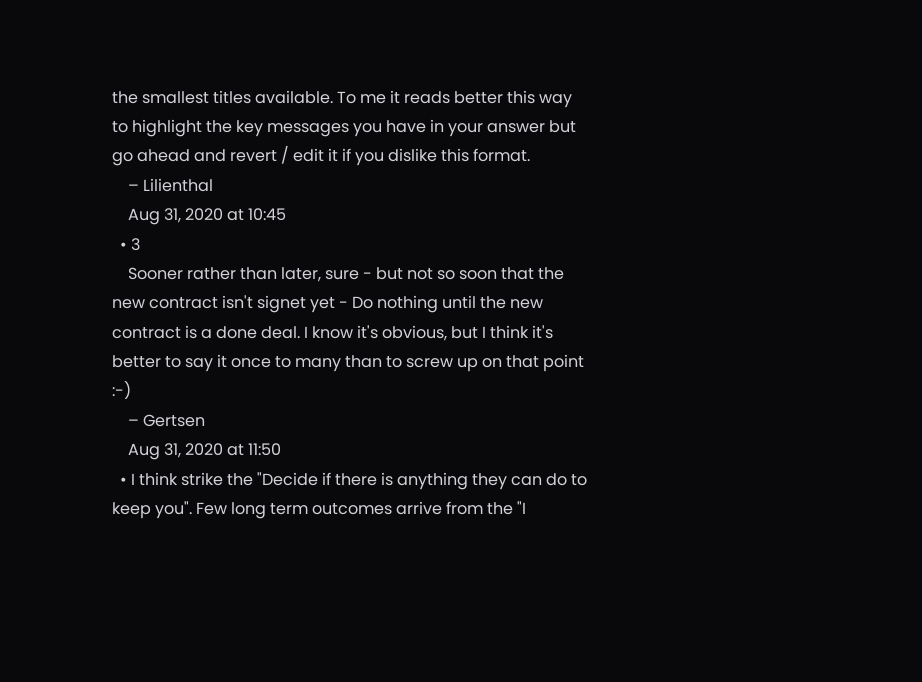the smallest titles available. To me it reads better this way to highlight the key messages you have in your answer but go ahead and revert / edit it if you dislike this format.
    – Lilienthal
    Aug 31, 2020 at 10:45
  • 3
    Sooner rather than later, sure - but not so soon that the new contract isn't signet yet - Do nothing until the new contract is a done deal. I know it's obvious, but I think it's better to say it once to many than to screw up on that point :-)
    – Gertsen
    Aug 31, 2020 at 11:50
  • I think strike the "Decide if there is anything they can do to keep you". Few long term outcomes arrive from the "I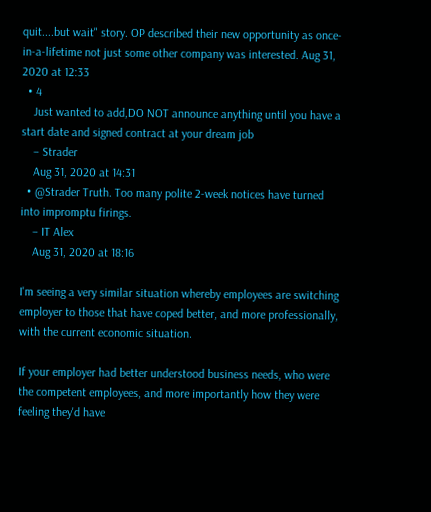quit....but wait" story. OP described their new opportunity as once-in-a-lifetime not just some other company was interested. Aug 31, 2020 at 12:33
  • 4
    Just wanted to add,DO NOT announce anything until you have a start date and signed contract at your dream job
    – Strader
    Aug 31, 2020 at 14:31
  • @Strader Truth. Too many polite 2-week notices have turned into impromptu firings.
    – IT Alex
    Aug 31, 2020 at 18:16

I'm seeing a very similar situation whereby employees are switching employer to those that have coped better, and more professionally, with the current economic situation.

If your employer had better understood business needs, who were the competent employees, and more importantly how they were feeling they'd have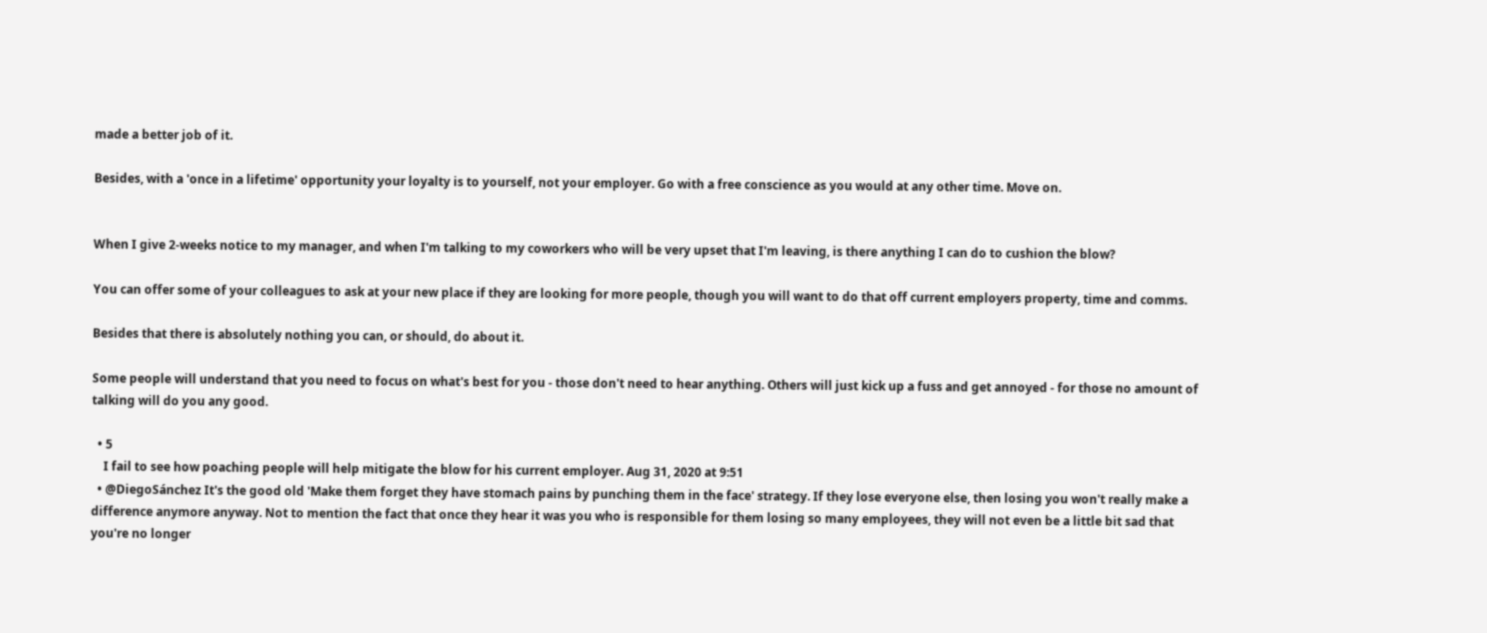made a better job of it.

Besides, with a 'once in a lifetime' opportunity your loyalty is to yourself, not your employer. Go with a free conscience as you would at any other time. Move on.


When I give 2-weeks notice to my manager, and when I'm talking to my coworkers who will be very upset that I'm leaving, is there anything I can do to cushion the blow?

You can offer some of your colleagues to ask at your new place if they are looking for more people, though you will want to do that off current employers property, time and comms.

Besides that there is absolutely nothing you can, or should, do about it.

Some people will understand that you need to focus on what's best for you - those don't need to hear anything. Others will just kick up a fuss and get annoyed - for those no amount of talking will do you any good.

  • 5
    I fail to see how poaching people will help mitigate the blow for his current employer. Aug 31, 2020 at 9:51
  • @DiegoSánchez It's the good old 'Make them forget they have stomach pains by punching them in the face' strategy. If they lose everyone else, then losing you won't really make a difference anymore anyway. Not to mention the fact that once they hear it was you who is responsible for them losing so many employees, they will not even be a little bit sad that you're no longer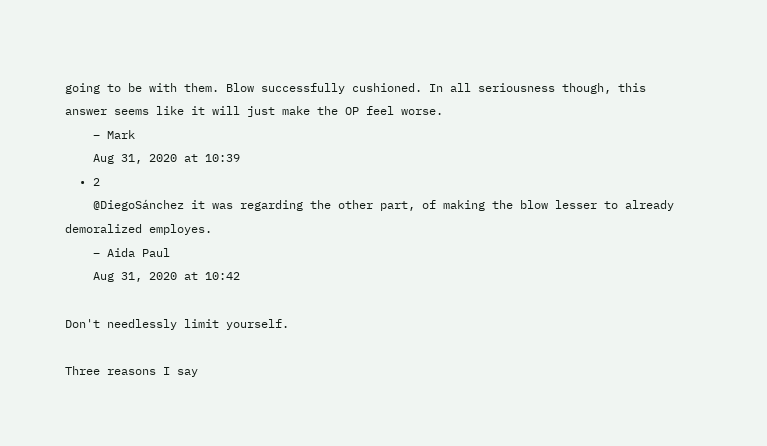going to be with them. Blow successfully cushioned. In all seriousness though, this answer seems like it will just make the OP feel worse.
    – Mark
    Aug 31, 2020 at 10:39
  • 2
    @DiegoSánchez it was regarding the other part, of making the blow lesser to already demoralized employes.
    – Aida Paul
    Aug 31, 2020 at 10:42

Don't needlessly limit yourself.

Three reasons I say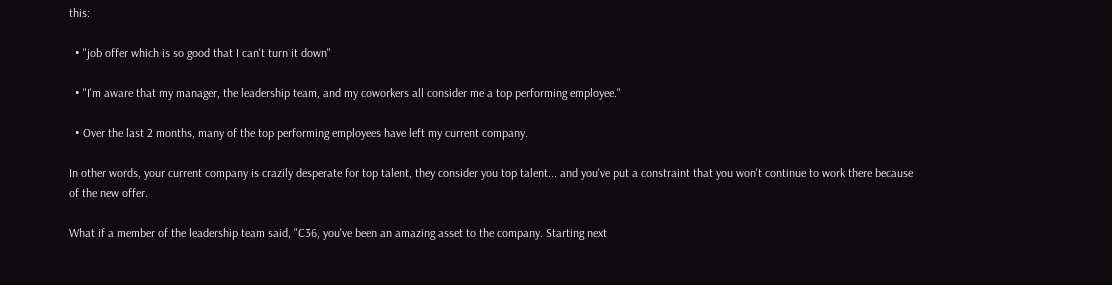this:

  • "job offer which is so good that I can't turn it down"

  • "I'm aware that my manager, the leadership team, and my coworkers all consider me a top performing employee."

  • Over the last 2 months, many of the top performing employees have left my current company.

In other words, your current company is crazily desperate for top talent, they consider you top talent... and you've put a constraint that you won't continue to work there because of the new offer.

What if a member of the leadership team said, "C36, you've been an amazing asset to the company. Starting next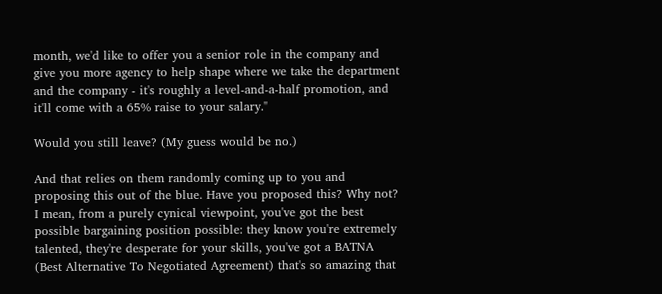month, we'd like to offer you a senior role in the company and give you more agency to help shape where we take the department and the company - it's roughly a level-and-a-half promotion, and it'll come with a 65% raise to your salary."

Would you still leave? (My guess would be no.)

And that relies on them randomly coming up to you and proposing this out of the blue. Have you proposed this? Why not? I mean, from a purely cynical viewpoint, you've got the best possible bargaining position possible: they know you're extremely talented, they're desperate for your skills, you've got a BATNA (Best Alternative To Negotiated Agreement) that's so amazing that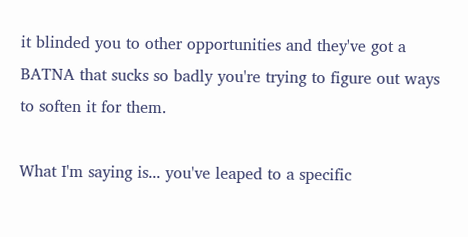it blinded you to other opportunities and they've got a BATNA that sucks so badly you're trying to figure out ways to soften it for them.

What I'm saying is... you've leaped to a specific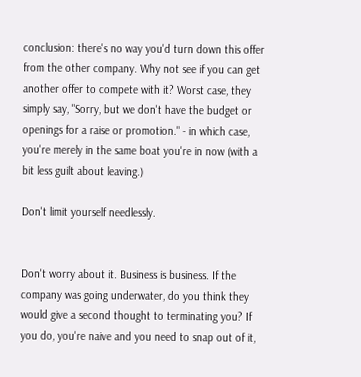conclusion: there's no way you'd turn down this offer from the other company. Why not see if you can get another offer to compete with it? Worst case, they simply say, "Sorry, but we don't have the budget or openings for a raise or promotion." - in which case, you're merely in the same boat you're in now (with a bit less guilt about leaving.)

Don't limit yourself needlessly.


Don't worry about it. Business is business. If the company was going underwater, do you think they would give a second thought to terminating you? If you do, you're naive and you need to snap out of it,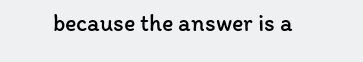because the answer is a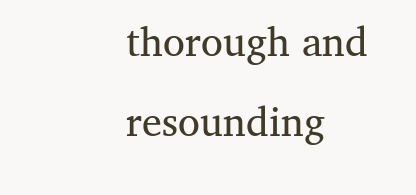thorough and resounding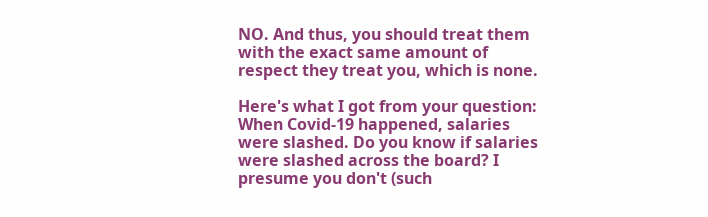NO. And thus, you should treat them with the exact same amount of respect they treat you, which is none.

Here's what I got from your question: When Covid-19 happened, salaries were slashed. Do you know if salaries were slashed across the board? I presume you don't (such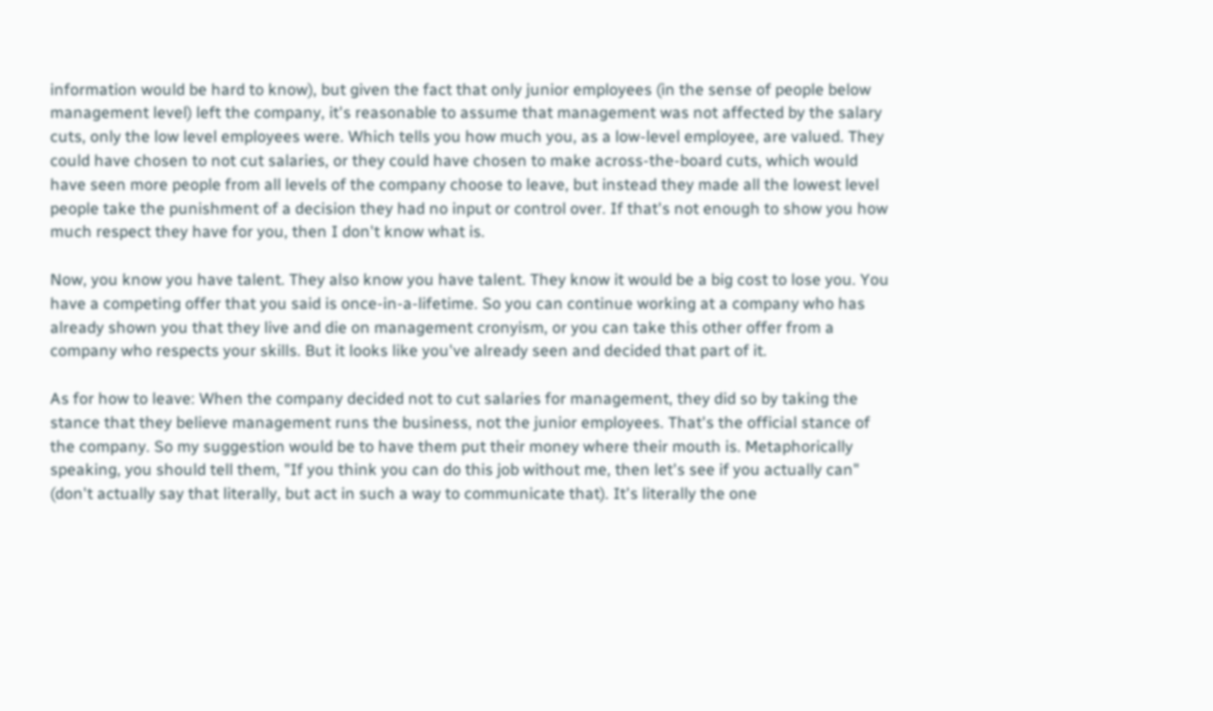information would be hard to know), but given the fact that only junior employees (in the sense of people below management level) left the company, it's reasonable to assume that management was not affected by the salary cuts, only the low level employees were. Which tells you how much you, as a low-level employee, are valued. They could have chosen to not cut salaries, or they could have chosen to make across-the-board cuts, which would have seen more people from all levels of the company choose to leave, but instead they made all the lowest level people take the punishment of a decision they had no input or control over. If that's not enough to show you how much respect they have for you, then I don't know what is.

Now, you know you have talent. They also know you have talent. They know it would be a big cost to lose you. You have a competing offer that you said is once-in-a-lifetime. So you can continue working at a company who has already shown you that they live and die on management cronyism, or you can take this other offer from a company who respects your skills. But it looks like you've already seen and decided that part of it.

As for how to leave: When the company decided not to cut salaries for management, they did so by taking the stance that they believe management runs the business, not the junior employees. That's the official stance of the company. So my suggestion would be to have them put their money where their mouth is. Metaphorically speaking, you should tell them, "If you think you can do this job without me, then let's see if you actually can" (don't actually say that literally, but act in such a way to communicate that). It's literally the one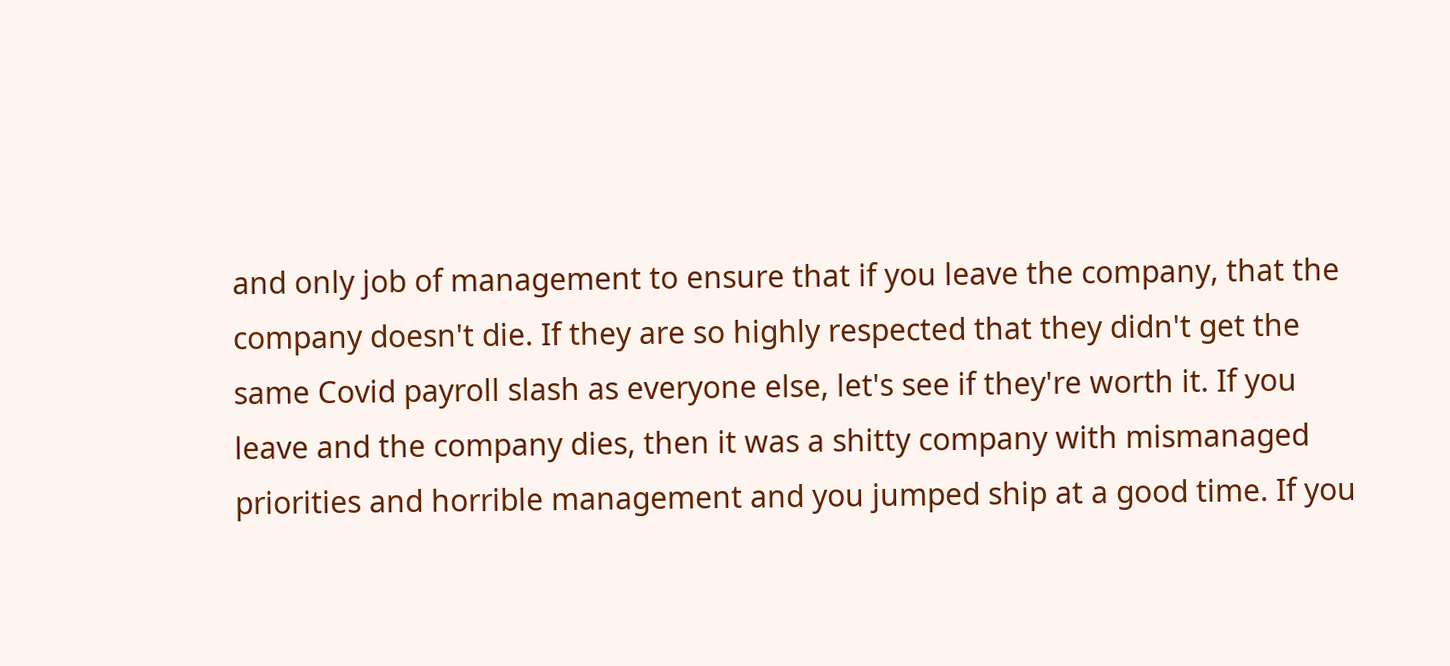and only job of management to ensure that if you leave the company, that the company doesn't die. If they are so highly respected that they didn't get the same Covid payroll slash as everyone else, let's see if they're worth it. If you leave and the company dies, then it was a shitty company with mismanaged priorities and horrible management and you jumped ship at a good time. If you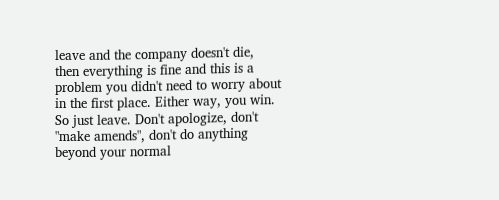leave and the company doesn't die, then everything is fine and this is a problem you didn't need to worry about in the first place. Either way, you win. So just leave. Don't apologize, don't "make amends", don't do anything beyond your normal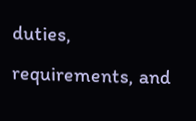duties, requirements, and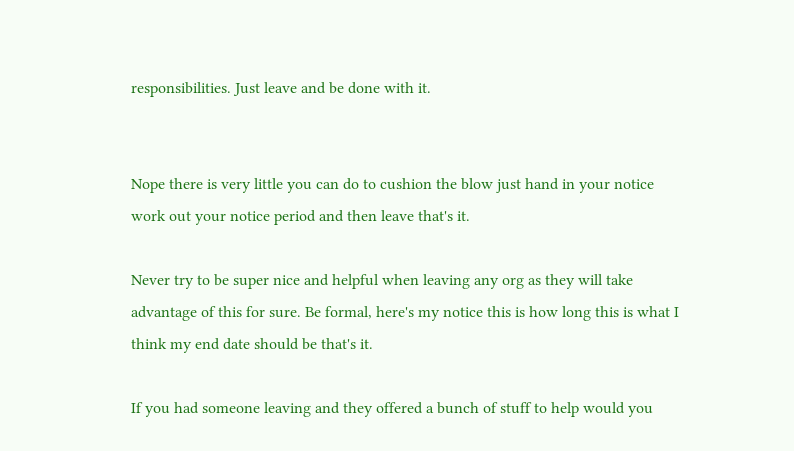responsibilities. Just leave and be done with it.


Nope there is very little you can do to cushion the blow just hand in your notice work out your notice period and then leave that's it.

Never try to be super nice and helpful when leaving any org as they will take advantage of this for sure. Be formal, here's my notice this is how long this is what I think my end date should be that's it.

If you had someone leaving and they offered a bunch of stuff to help would you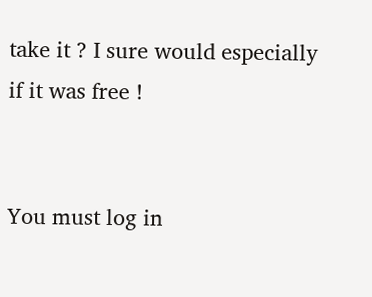take it ? I sure would especially if it was free !


You must log in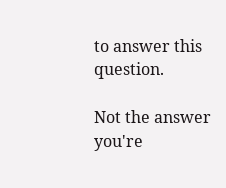to answer this question.

Not the answer you're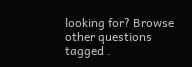looking for? Browse other questions tagged .